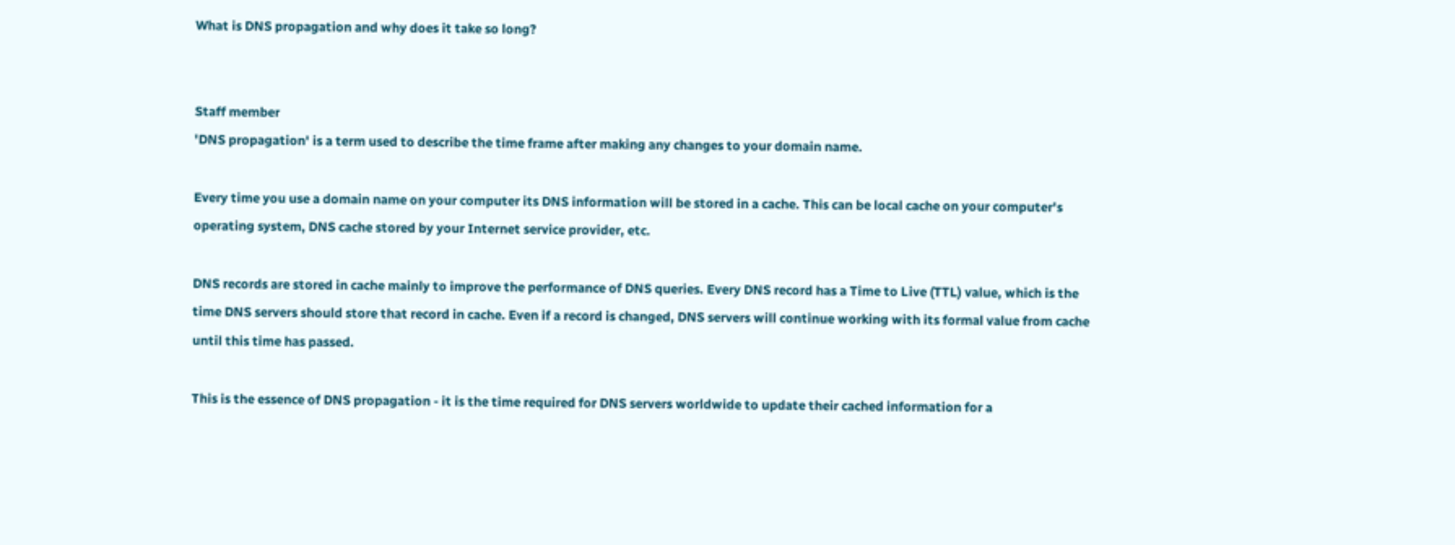What is DNS propagation and why does it take so long?


Staff member
'DNS propagation' is a term used to describe the time frame after making any changes to your domain name.

Every time you use a domain name on your computer its DNS information will be stored in a cache. This can be local cache on your computer's operating system, DNS cache stored by your Internet service provider, etc.

DNS records are stored in cache mainly to improve the performance of DNS queries. Every DNS record has a Time to Live (TTL) value, which is the time DNS servers should store that record in cache. Even if a record is changed, DNS servers will continue working with its formal value from cache until this time has passed.

This is the essence of DNS propagation - it is the time required for DNS servers worldwide to update their cached information for a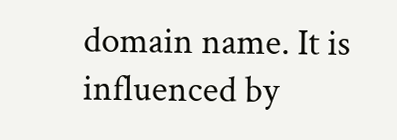domain name. It is influenced by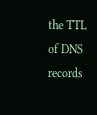the TTL of DNS records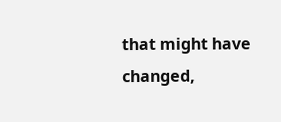that might have changed,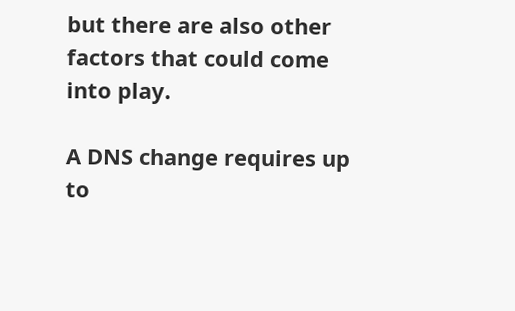but there are also other factors that could come into play.

A DNS change requires up to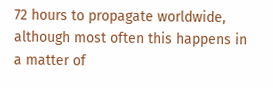72 hours to propagate worldwide, although most often this happens in a matter of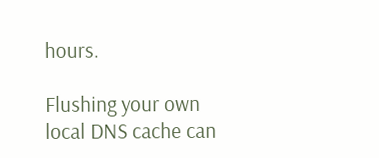hours.

Flushing your own local DNS cache can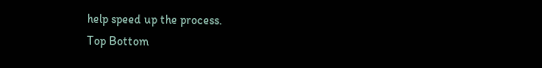help speed up the process.
Top Bottom